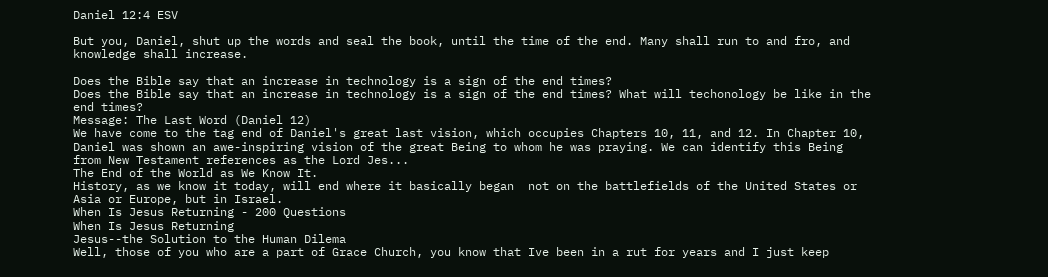Daniel 12:4 ESV

But you, Daniel, shut up the words and seal the book, until the time of the end. Many shall run to and fro, and knowledge shall increase.

Does the Bible say that an increase in technology is a sign of the end times?
Does the Bible say that an increase in technology is a sign of the end times? What will techonology be like in the end times?
Message: The Last Word (Daniel 12)
We have come to the tag end of Daniel's great last vision, which occupies Chapters 10, 11, and 12. In Chapter 10, Daniel was shown an awe-inspiring vision of the great Being to whom he was praying. We can identify this Being from New Testament references as the Lord Jes...
The End of the World as We Know It.
History, as we know it today, will end where it basically began  not on the battlefields of the United States or Asia or Europe, but in Israel.
When Is Jesus Returning - 200 Questions
When Is Jesus Returning
Jesus--the Solution to the Human Dilema
Well, those of you who are a part of Grace Church, you know that Ive been in a rut for years and I just keep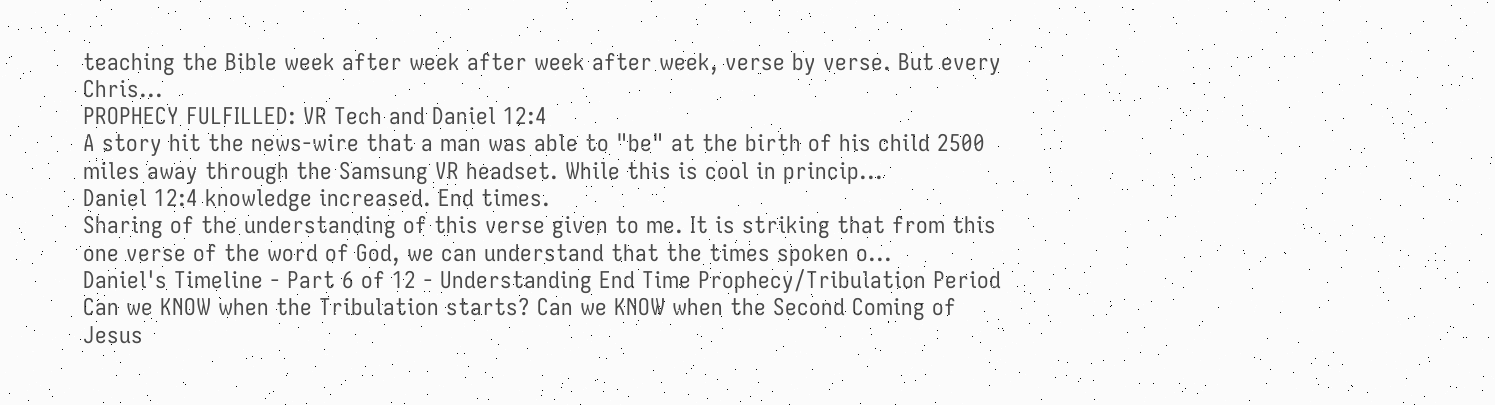teaching the Bible week after week after week after week, verse by verse. But every Chris...
PROPHECY FULFILLED: VR Tech and Daniel 12:4
A story hit the news-wire that a man was able to "be" at the birth of his child 2500 miles away through the Samsung VR headset. While this is cool in princip...
Daniel 12:4 knowledge increased. End times.
Sharing of the understanding of this verse given to me. It is striking that from this one verse of the word of God, we can understand that the times spoken o...
Daniel's Timeline - Part 6 of 12 - Understanding End Time Prophecy/Tribulation Period
Can we KNOW when the Tribulation starts? Can we KNOW when the Second Coming of Jesus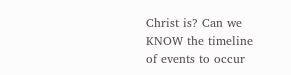Christ is? Can we KNOW the timeline of events to occur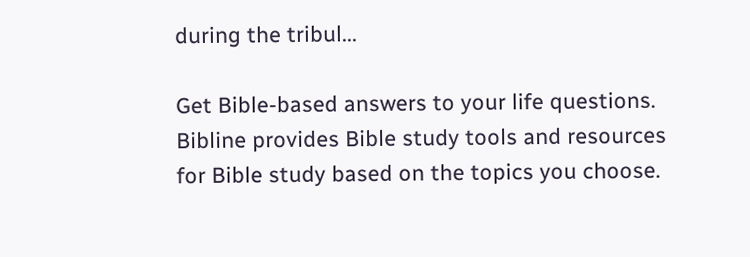during the tribul...

Get Bible-based answers to your life questions. Bibline provides Bible study tools and resources for Bible study based on the topics you choose.